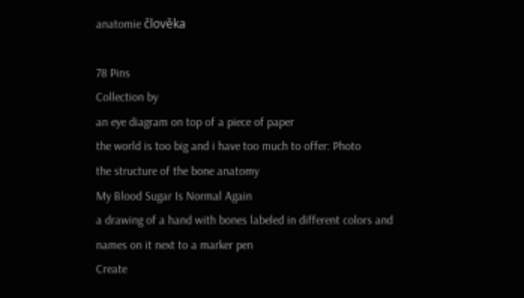anatomie člověka

78 Pins
Collection by
an eye diagram on top of a piece of paper
the world is too big and i have too much to offer: Photo
the structure of the bone anatomy
My Blood Sugar Is Normal Again
a drawing of a hand with bones labeled in different colors and names on it next to a marker pen
Create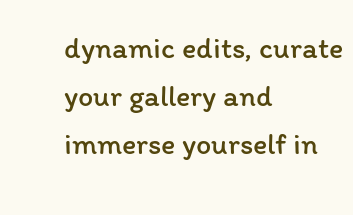dynamic edits, curate your gallery and immerse yourself in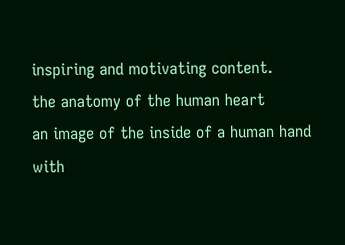inspiring and motivating content.
the anatomy of the human heart
an image of the inside of a human hand with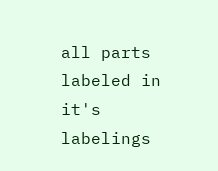all parts labeled in it's labelings